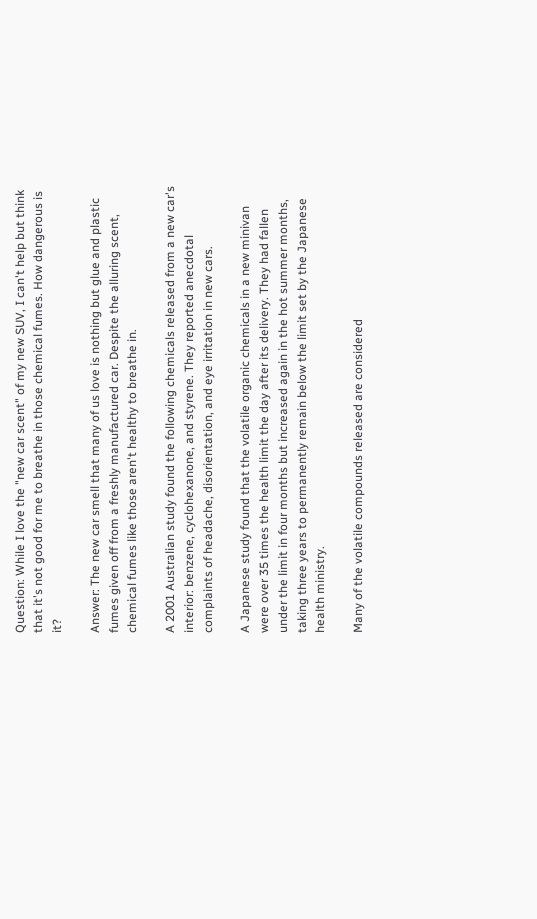Question: While I love the "new car scent" of my new SUV, I can't help but think that it's not good for me to breathe in those chemical fumes. How dangerous is it?

Answer: The new car smell that many of us love is nothing but glue and plastic fumes given off from a freshly manufactured car. Despite the alluring scent, chemical fumes like those aren't healthy to breathe in.

A 2001 Australian study found the following chemicals released from a new car's interior: benzene, cyclohexanone, and styrene. They reported anecdotal complaints of headache, disorientation, and eye irritation in new cars.

A Japanese study found that the volatile organic chemicals in a new minivan were over 35 times the health limit the day after its delivery. They had fallen under the limit in four months but increased again in the hot summer months, taking three years to permanently remain below the limit set by the Japanese health ministry.

Many of the volatile compounds released are considered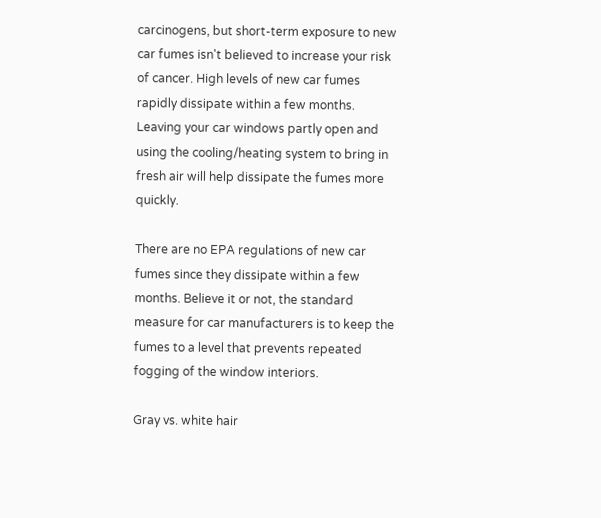carcinogens, but short-term exposure to new car fumes isn't believed to increase your risk of cancer. High levels of new car fumes rapidly dissipate within a few months. Leaving your car windows partly open and using the cooling/heating system to bring in fresh air will help dissipate the fumes more quickly.

There are no EPA regulations of new car fumes since they dissipate within a few months. Believe it or not, the standard measure for car manufacturers is to keep the fumes to a level that prevents repeated fogging of the window interiors.

Gray vs. white hair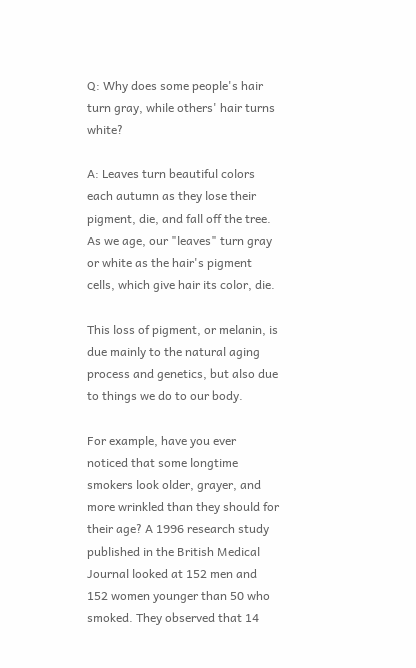Q: Why does some people's hair turn gray, while others' hair turns white?

A: Leaves turn beautiful colors each autumn as they lose their pigment, die, and fall off the tree. As we age, our "leaves" turn gray or white as the hair's pigment cells, which give hair its color, die.

This loss of pigment, or melanin, is due mainly to the natural aging process and genetics, but also due to things we do to our body.

For example, have you ever noticed that some longtime smokers look older, grayer, and more wrinkled than they should for their age? A 1996 research study published in the British Medical Journal looked at 152 men and 152 women younger than 50 who smoked. They observed that 14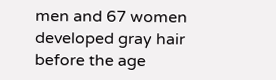men and 67 women developed gray hair before the age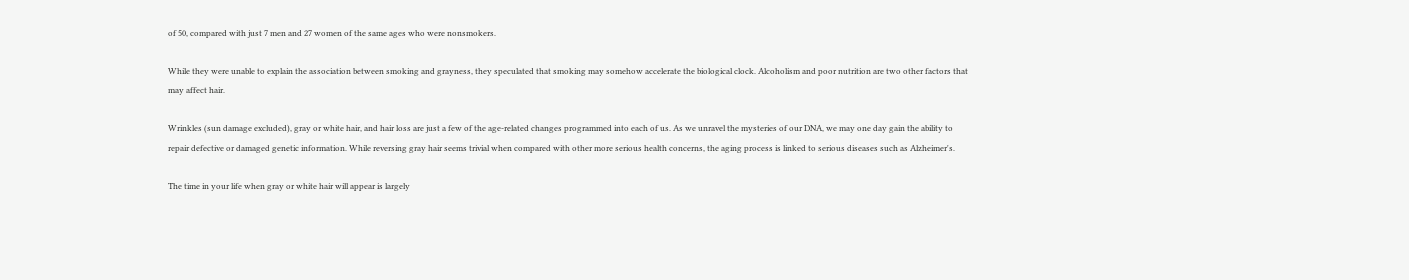of 50, compared with just 7 men and 27 women of the same ages who were nonsmokers.

While they were unable to explain the association between smoking and grayness, they speculated that smoking may somehow accelerate the biological clock. Alcoholism and poor nutrition are two other factors that may affect hair.

Wrinkles (sun damage excluded), gray or white hair, and hair loss are just a few of the age-related changes programmed into each of us. As we unravel the mysteries of our DNA, we may one day gain the ability to repair defective or damaged genetic information. While reversing gray hair seems trivial when compared with other more serious health concerns, the aging process is linked to serious diseases such as Alzheimer's.

The time in your life when gray or white hair will appear is largely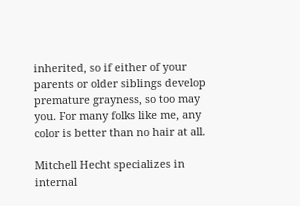inherited, so if either of your parents or older siblings develop premature grayness, so too may you. For many folks like me, any color is better than no hair at all.

Mitchell Hecht specializes in internal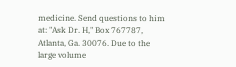medicine. Send questions to him at: "Ask Dr. H," Box 767787, Atlanta, Ga. 30076. Due to the large volume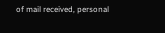of mail received, personal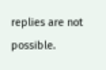replies are not possible.